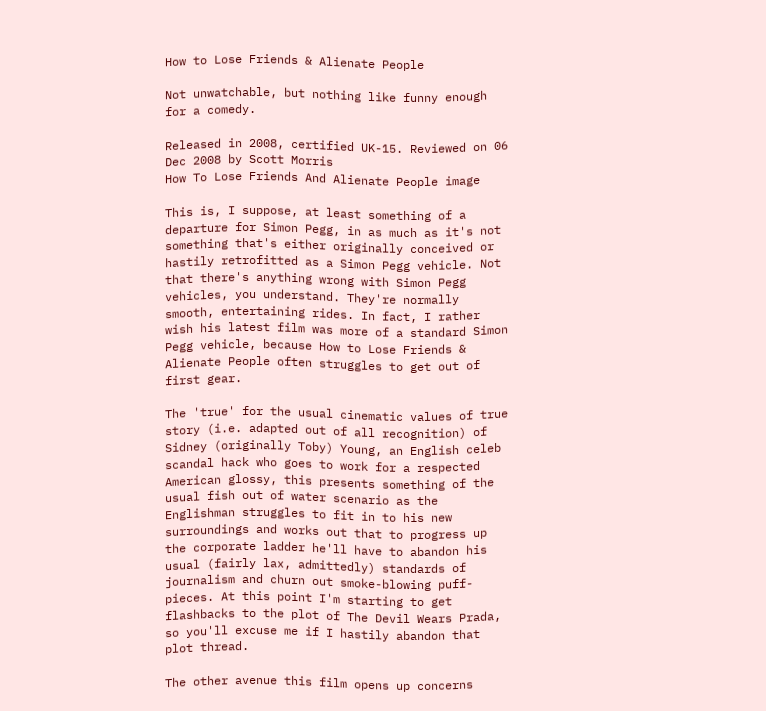How to Lose Friends & Alienate People

Not unwatchable, but nothing like funny enough for a comedy.

Released in 2008, certified UK-15. Reviewed on 06 Dec 2008 by Scott Morris
How To Lose Friends And Alienate People image

This is, I suppose, at least something of a departure for Simon Pegg, in as much as it's not something that's either originally conceived or hastily retrofitted as a Simon Pegg vehicle. Not that there's anything wrong with Simon Pegg vehicles, you understand. They're normally smooth, entertaining rides. In fact, I rather wish his latest film was more of a standard Simon Pegg vehicle, because How to Lose Friends & Alienate People often struggles to get out of first gear.

The 'true' for the usual cinematic values of true story (i.e. adapted out of all recognition) of Sidney (originally Toby) Young, an English celeb scandal hack who goes to work for a respected American glossy, this presents something of the usual fish out of water scenario as the Englishman struggles to fit in to his new surroundings and works out that to progress up the corporate ladder he'll have to abandon his usual (fairly lax, admittedly) standards of journalism and churn out smoke-blowing puff-pieces. At this point I'm starting to get flashbacks to the plot of The Devil Wears Prada, so you'll excuse me if I hastily abandon that plot thread.

The other avenue this film opens up concerns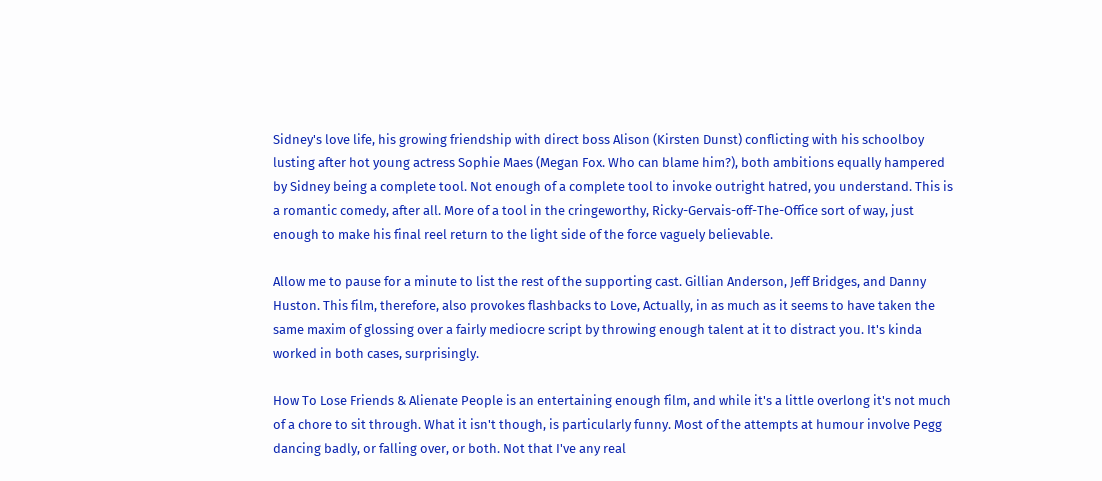Sidney's love life, his growing friendship with direct boss Alison (Kirsten Dunst) conflicting with his schoolboy lusting after hot young actress Sophie Maes (Megan Fox. Who can blame him?), both ambitions equally hampered by Sidney being a complete tool. Not enough of a complete tool to invoke outright hatred, you understand. This is a romantic comedy, after all. More of a tool in the cringeworthy, Ricky-Gervais-off-The-Office sort of way, just enough to make his final reel return to the light side of the force vaguely believable.

Allow me to pause for a minute to list the rest of the supporting cast. Gillian Anderson, Jeff Bridges, and Danny Huston. This film, therefore, also provokes flashbacks to Love, Actually, in as much as it seems to have taken the same maxim of glossing over a fairly mediocre script by throwing enough talent at it to distract you. It's kinda worked in both cases, surprisingly.

How To Lose Friends & Alienate People is an entertaining enough film, and while it's a little overlong it's not much of a chore to sit through. What it isn't though, is particularly funny. Most of the attempts at humour involve Pegg dancing badly, or falling over, or both. Not that I've any real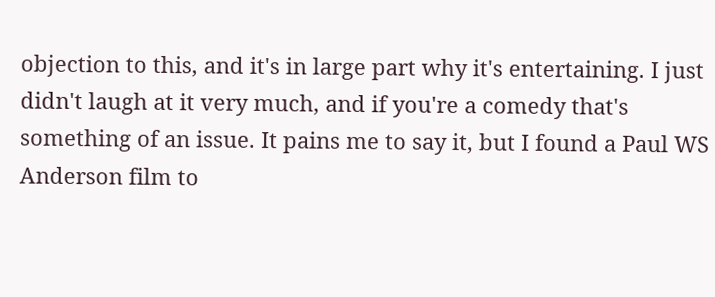objection to this, and it's in large part why it's entertaining. I just didn't laugh at it very much, and if you're a comedy that's something of an issue. It pains me to say it, but I found a Paul WS Anderson film to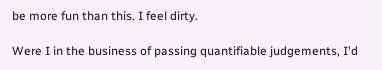be more fun than this. I feel dirty.

Were I in the business of passing quantifiable judgements, I'd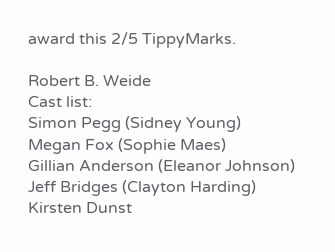award this 2/5 TippyMarks.

Robert B. Weide
Cast list:
Simon Pegg (Sidney Young)
Megan Fox (Sophie Maes)
Gillian Anderson (Eleanor Johnson)
Jeff Bridges (Clayton Harding)
Kirsten Dunst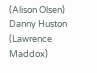(Alison Olsen)
Danny Huston (Lawrence Maddox)